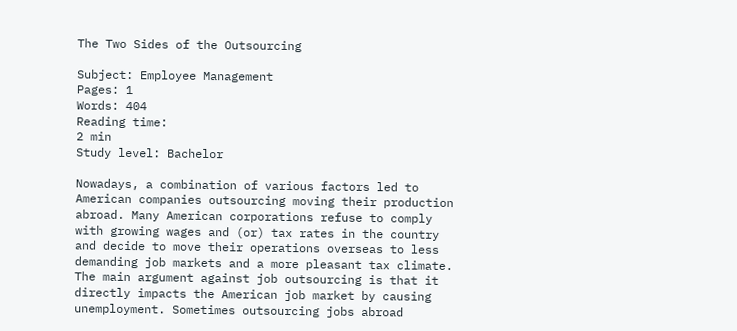The Two Sides of the Outsourcing

Subject: Employee Management
Pages: 1
Words: 404
Reading time:
2 min
Study level: Bachelor

Nowadays, a combination of various factors led to American companies outsourcing moving their production abroad. Many American corporations refuse to comply with growing wages and (or) tax rates in the country and decide to move their operations overseas to less demanding job markets and a more pleasant tax climate. The main argument against job outsourcing is that it directly impacts the American job market by causing unemployment. Sometimes outsourcing jobs abroad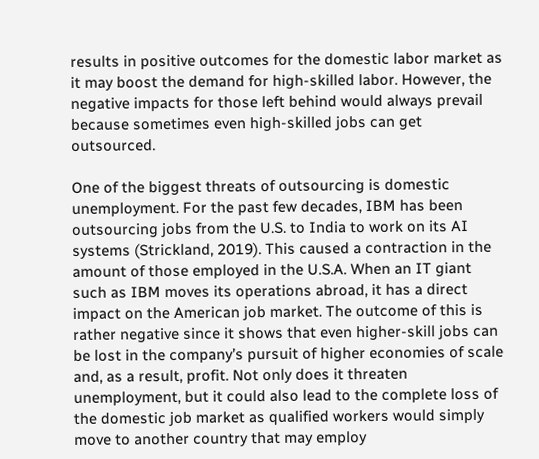results in positive outcomes for the domestic labor market as it may boost the demand for high-skilled labor. However, the negative impacts for those left behind would always prevail because sometimes even high-skilled jobs can get outsourced.

One of the biggest threats of outsourcing is domestic unemployment. For the past few decades, IBM has been outsourcing jobs from the U.S. to India to work on its AI systems (Strickland, 2019). This caused a contraction in the amount of those employed in the U.S.A. When an IT giant such as IBM moves its operations abroad, it has a direct impact on the American job market. The outcome of this is rather negative since it shows that even higher-skill jobs can be lost in the company’s pursuit of higher economies of scale and, as a result, profit. Not only does it threaten unemployment, but it could also lead to the complete loss of the domestic job market as qualified workers would simply move to another country that may employ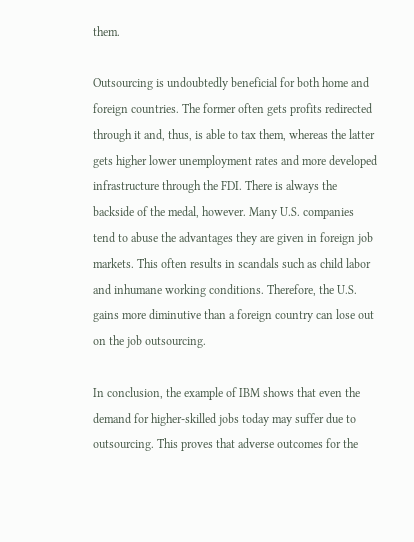them.

Outsourcing is undoubtedly beneficial for both home and foreign countries. The former often gets profits redirected through it and, thus, is able to tax them, whereas the latter gets higher lower unemployment rates and more developed infrastructure through the FDI. There is always the backside of the medal, however. Many U.S. companies tend to abuse the advantages they are given in foreign job markets. This often results in scandals such as child labor and inhumane working conditions. Therefore, the U.S. gains more diminutive than a foreign country can lose out on the job outsourcing.

In conclusion, the example of IBM shows that even the demand for higher-skilled jobs today may suffer due to outsourcing. This proves that adverse outcomes for the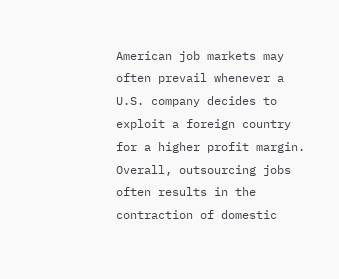American job markets may often prevail whenever a U.S. company decides to exploit a foreign country for a higher profit margin. Overall, outsourcing jobs often results in the contraction of domestic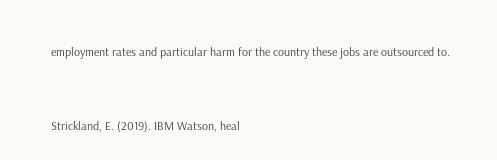employment rates and particular harm for the country these jobs are outsourced to.


Strickland, E. (2019). IBM Watson, heal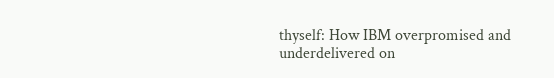thyself: How IBM overpromised and underdelivered on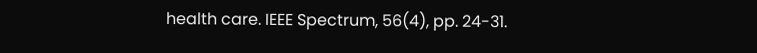health care. IEEE Spectrum, 56(4), pp. 24-31.